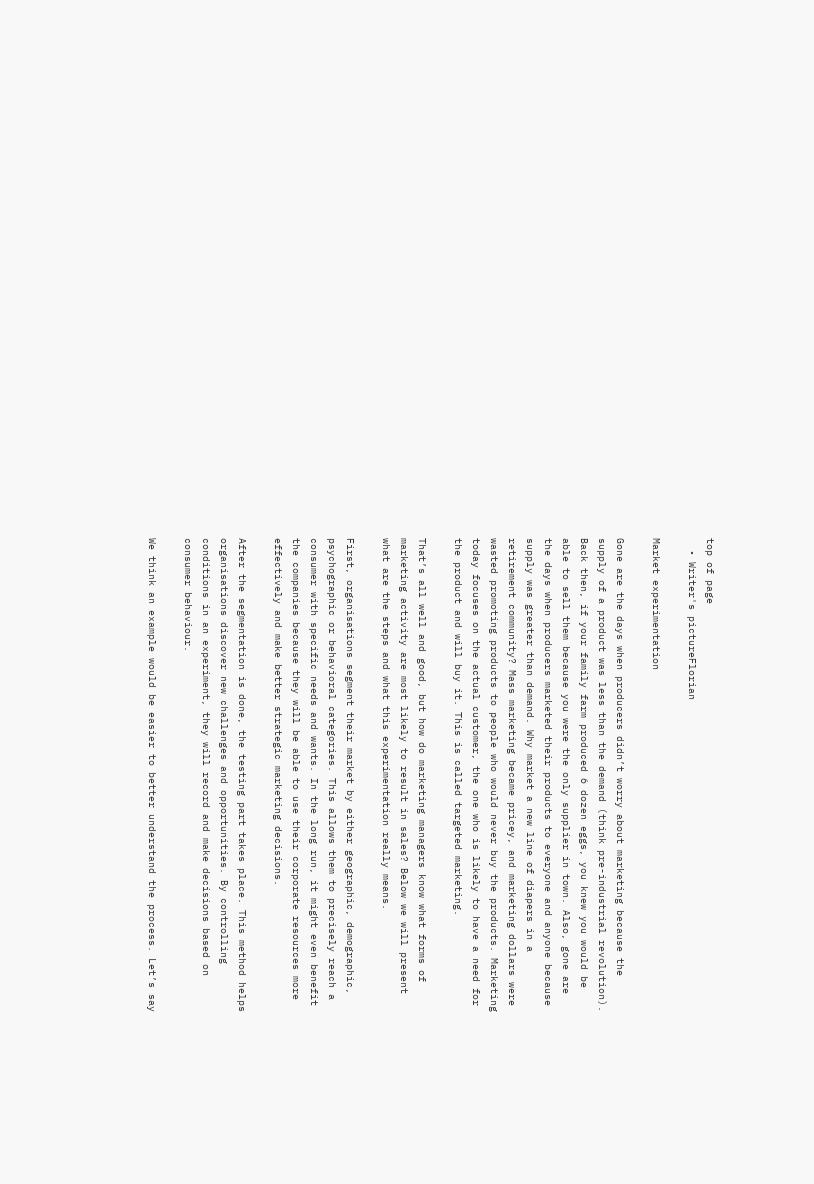top of page
  • Writer's pictureFlorian

Market experimentation

Gone are the days when producers didn’t worry about marketing because the supply of a product was less than the demand (think pre-industrial revolution). Back then, if your family farm produced 6 dozen eggs, you knew you would be able to sell them because you were the only supplier in town. Also, gone are the days when producers marketed their products to everyone and anyone because supply was greater than demand. Why market a new line of diapers in a retirement community? Mass marketing became pricey, and marketing dollars were wasted promoting products to people who would never buy the products. Marketing today focuses on the actual customer, the one who is likely to have a need for the product and will buy it. This is called targeted marketing.

That’s all well and good, but how do marketing managers know what forms of marketing activity are most likely to result in sales? Below we will present what are the steps and what this experimentation really means.

First, organisations segment their market by either geographic, demographic, psychographic or behavioral categories. This allows them to precisely reach a consumer with specific needs and wants. In the long run, it might even benefit the companies because they will be able to use their corporate resources more effectively and make better strategic marketing decisions.

After the segmentation is done, the testing part takes place. This method helps organisations discover new challenges and opportunities. By controlling conditions in an experiment, they will record and make decisions based on consumer behaviour.

We think an example would be easier to better understand the process. Let’s say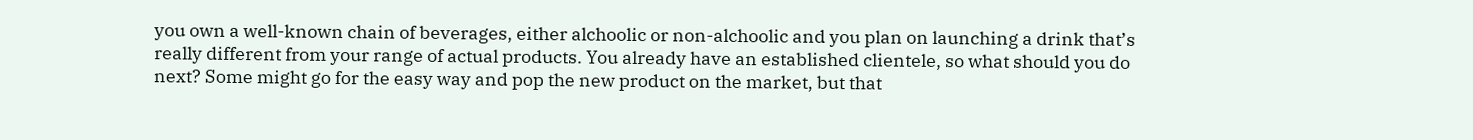you own a well-known chain of beverages, either alchoolic or non-alchoolic and you plan on launching a drink that’s really different from your range of actual products. You already have an established clientele, so what should you do next? Some might go for the easy way and pop the new product on the market, but that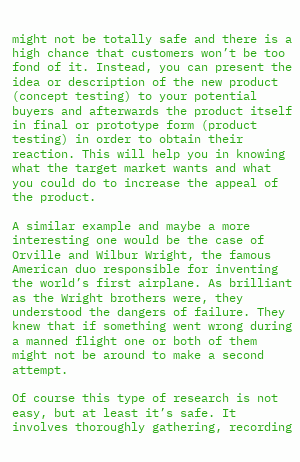might not be totally safe and there is a high chance that customers won’t be too fond of it. Instead, you can present the idea or description of the new product (concept testing) to your potential buyers and afterwards the product itself in final or prototype form (product testing) in order to obtain their reaction. This will help you in knowing what the target market wants and what you could do to increase the appeal of the product.

A similar example and maybe a more interesting one would be the case of Orville and Wilbur Wright, the famous American duo responsible for inventing the world’s first airplane. As brilliant as the Wright brothers were, they understood the dangers of failure. They knew that if something went wrong during a manned flight one or both of them might not be around to make a second attempt.

Of course this type of research is not easy, but at least it’s safe. It involves thoroughly gathering, recording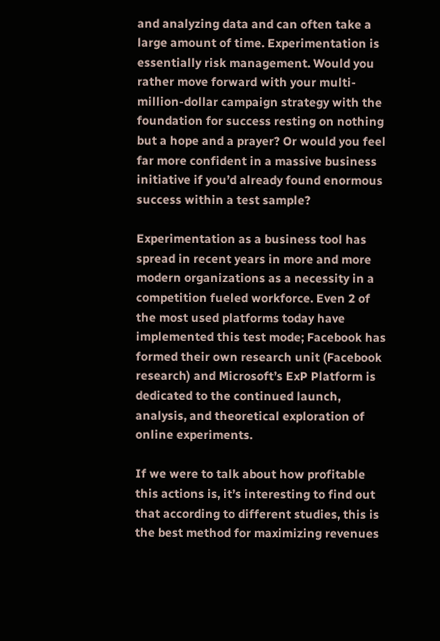and analyzing data and can often take a large amount of time. Experimentation is essentially risk management. Would you rather move forward with your multi-million-dollar campaign strategy with the foundation for success resting on nothing but a hope and a prayer? Or would you feel far more confident in a massive business initiative if you’d already found enormous success within a test sample?

Experimentation as a business tool has spread in recent years in more and more modern organizations as a necessity in a competition fueled workforce. Even 2 of the most used platforms today have implemented this test mode; Facebook has formed their own research unit (Facebook research) and Microsoft’s ExP Platform is dedicated to the continued launch, analysis, and theoretical exploration of online experiments.

If we were to talk about how profitable this actions is, it’s interesting to find out that according to different studies, this is the best method for maximizing revenues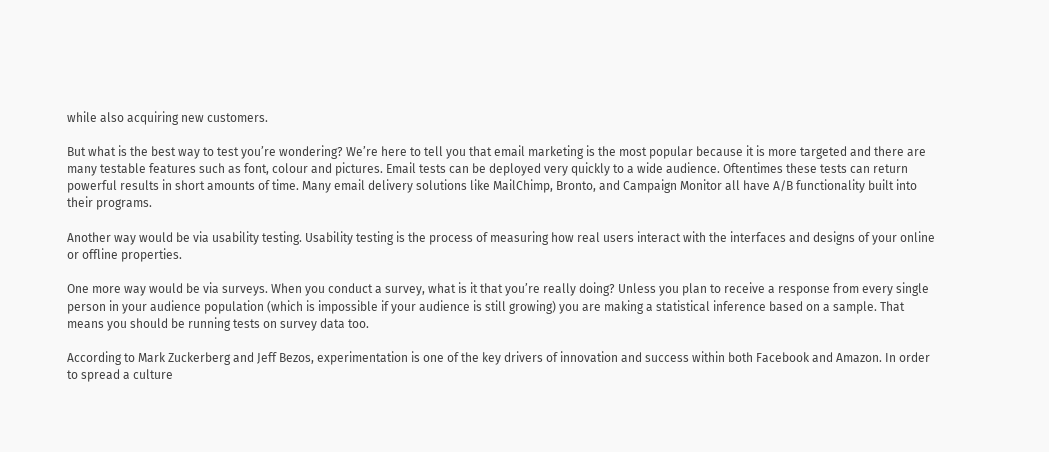while also acquiring new customers.

But what is the best way to test you’re wondering? We’re here to tell you that email marketing is the most popular because it is more targeted and there are many testable features such as font, colour and pictures. Email tests can be deployed very quickly to a wide audience. Oftentimes these tests can return powerful results in short amounts of time. Many email delivery solutions like MailChimp, Bronto, and Campaign Monitor all have A/B functionality built into their programs.

Another way would be via usability testing. Usability testing is the process of measuring how real users interact with the interfaces and designs of your online or offline properties.

One more way would be via surveys. When you conduct a survey, what is it that you’re really doing? Unless you plan to receive a response from every single person in your audience population (which is impossible if your audience is still growing) you are making a statistical inference based on a sample. That means you should be running tests on survey data too.

According to Mark Zuckerberg and Jeff Bezos, experimentation is one of the key drivers of innovation and success within both Facebook and Amazon. In order to spread a culture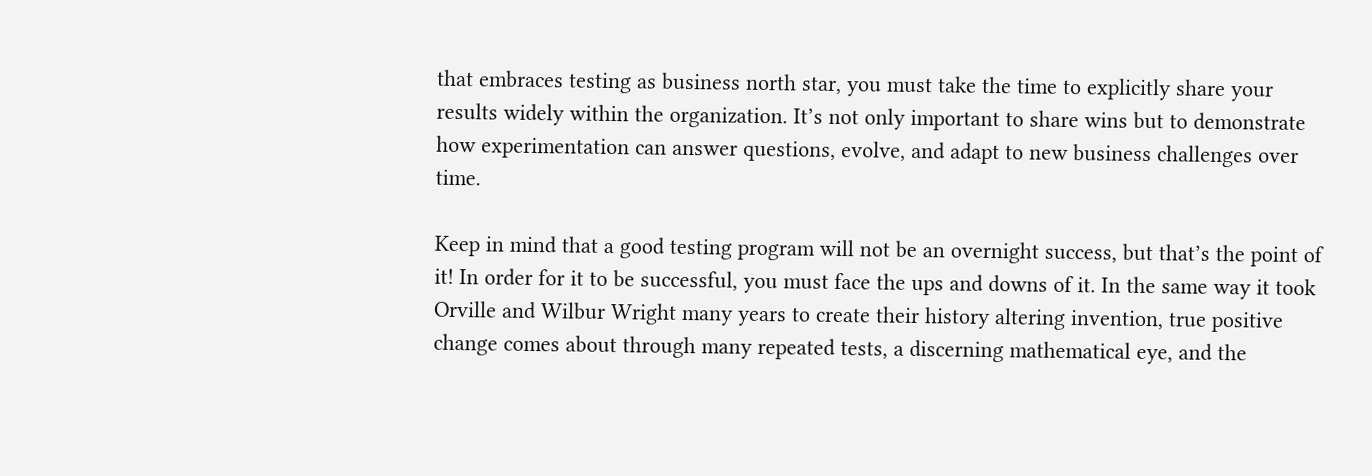that embraces testing as business north star, you must take the time to explicitly share your results widely within the organization. It’s not only important to share wins but to demonstrate how experimentation can answer questions, evolve, and adapt to new business challenges over time.

Keep in mind that a good testing program will not be an overnight success, but that’s the point of it! In order for it to be successful, you must face the ups and downs of it. In the same way it took Orville and Wilbur Wright many years to create their history altering invention, true positive change comes about through many repeated tests, a discerning mathematical eye, and the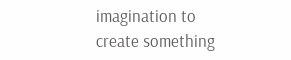imagination to create something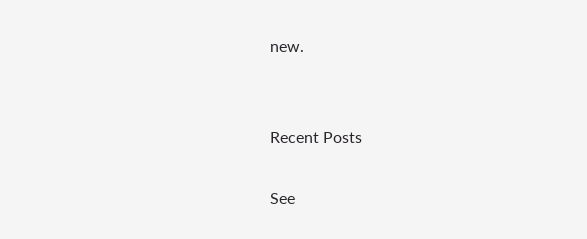new.


Recent Posts

See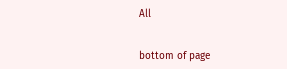All


bottom of page